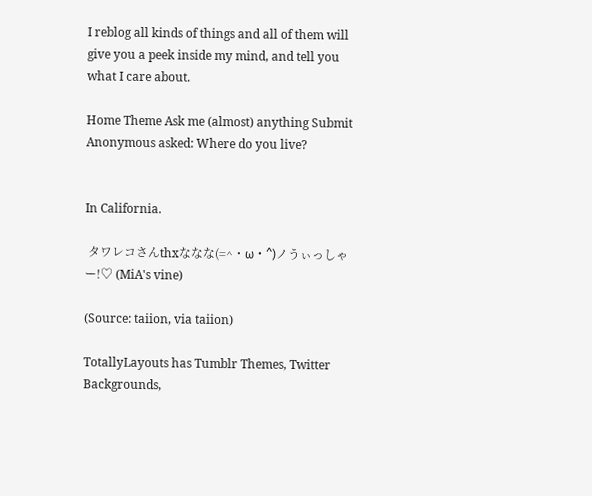I reblog all kinds of things and all of them will give you a peek inside my mind, and tell you what I care about.

Home Theme Ask me (almost) anything Submit
Anonymous asked: Where do you live?


In California.

 タワレコさんthxななな(=^・ω・^)ノうぃっしゃー!♡ (MiA's vine)

(Source: taiion, via taiion)

TotallyLayouts has Tumblr Themes, Twitter Backgrounds,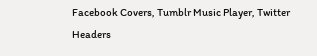Facebook Covers, Tumblr Music Player, Twitter Headers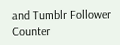and Tumblr Follower Counter